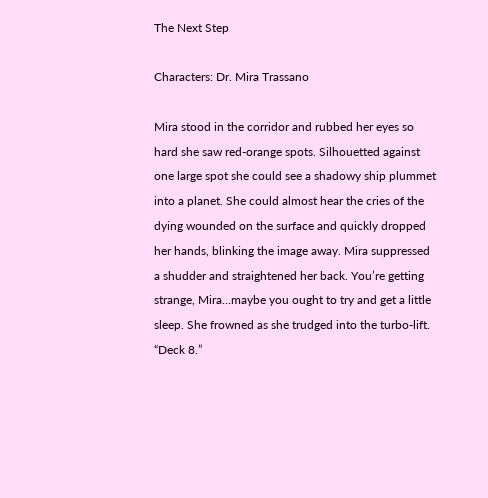The Next Step

Characters: Dr. Mira Trassano

Mira stood in the corridor and rubbed her eyes so hard she saw red-orange spots. Silhouetted against one large spot she could see a shadowy ship plummet into a planet. She could almost hear the cries of the dying wounded on the surface and quickly dropped her hands, blinking the image away. Mira suppressed a shudder and straightened her back. You’re getting strange, Mira…maybe you ought to try and get a little sleep. She frowned as she trudged into the turbo-lift. “Deck 8.”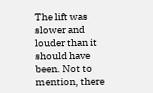The lift was slower and louder than it should have been. Not to mention, there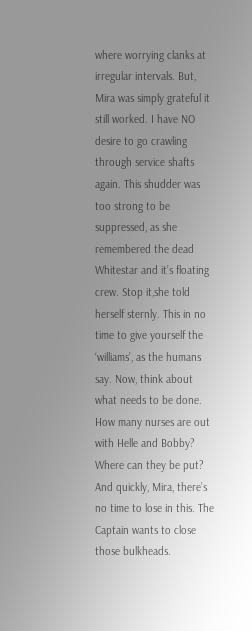where worrying clanks at irregular intervals. But, Mira was simply grateful it still worked. I have NO desire to go crawling through service shafts again. This shudder was too strong to be suppressed, as she remembered the dead Whitestar and it’s floating crew. Stop it,she told herself sternly. This in no time to give yourself the ‘williams’, as the humans say. Now, think about what needs to be done. How many nurses are out with Helle and Bobby? Where can they be put? And quickly, Mira, there’s no time to lose in this. The Captain wants to close those bulkheads.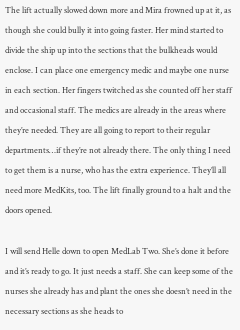The lift actually slowed down more and Mira frowned up at it, as though she could bully it into going faster. Her mind started to divide the ship up into the sections that the bulkheads would enclose. I can place one emergency medic and maybe one nurse in each section. Her fingers twitched as she counted off her staff and occasional staff. The medics are already in the areas where they’re needed. They are all going to report to their regular departments…if they’re not already there. The only thing I need to get them is a nurse, who has the extra experience. They’ll all need more MedKits, too. The lift finally ground to a halt and the doors opened.

I will send Helle down to open MedLab Two. She’s done it before and it’s ready to go. It just needs a staff. She can keep some of the nurses she already has and plant the ones she doesn’t need in the necessary sections as she heads to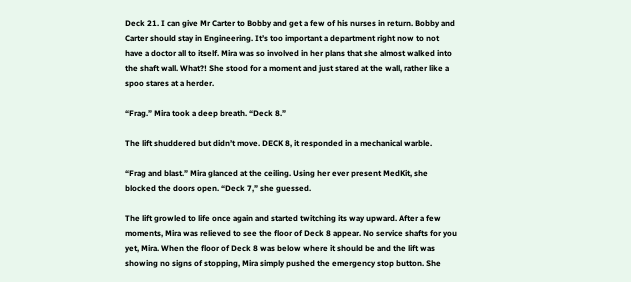Deck 21. I can give Mr Carter to Bobby and get a few of his nurses in return. Bobby and Carter should stay in Engineering. It’s too important a department right now to not have a doctor all to itself. Mira was so involved in her plans that she almost walked into the shaft wall. What?! She stood for a moment and just stared at the wall, rather like a spoo stares at a herder.

“Frag.” Mira took a deep breath. “Deck 8.”

The lift shuddered but didn’t move. DECK 8, it responded in a mechanical warble.

“Frag and blast.” Mira glanced at the ceiling. Using her ever present MedKit, she blocked the doors open. “Deck 7,” she guessed.

The lift growled to life once again and started twitching its way upward. After a few moments, Mira was relieved to see the floor of Deck 8 appear. No service shafts for you yet, Mira. When the floor of Deck 8 was below where it should be and the lift was showing no signs of stopping, Mira simply pushed the emergency stop button. She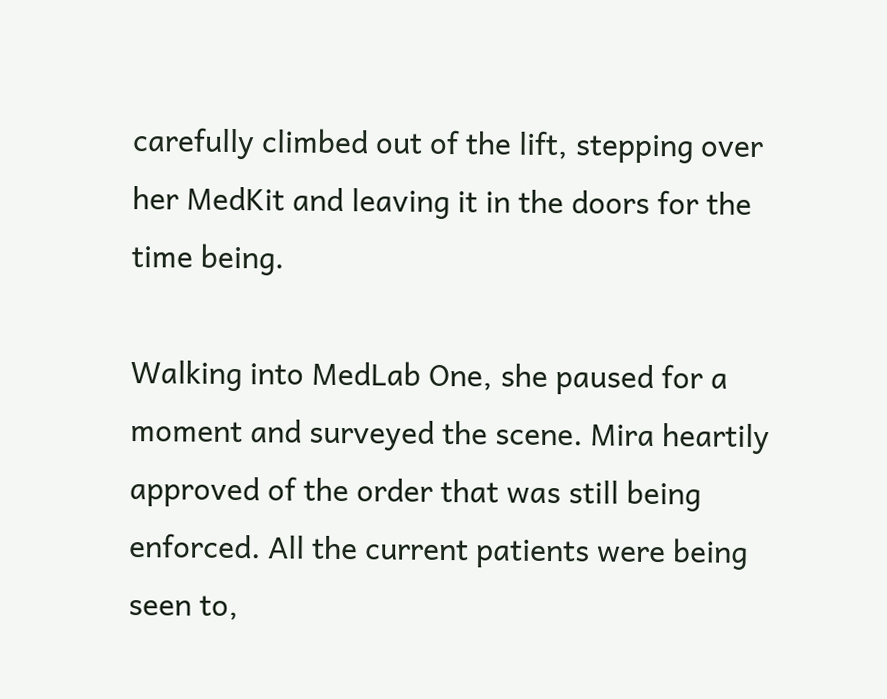carefully climbed out of the lift, stepping over her MedKit and leaving it in the doors for the time being.

Walking into MedLab One, she paused for a moment and surveyed the scene. Mira heartily approved of the order that was still being enforced. All the current patients were being seen to,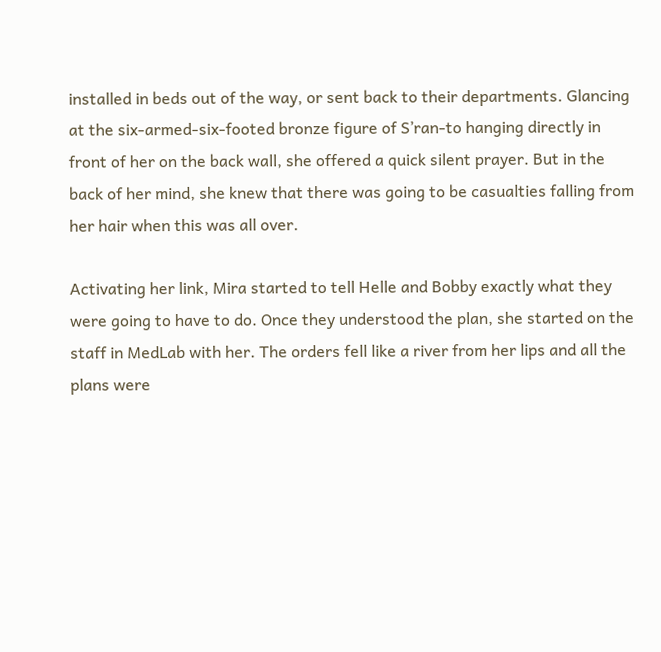installed in beds out of the way, or sent back to their departments. Glancing at the six-armed-six-footed bronze figure of S’ran-to hanging directly in front of her on the back wall, she offered a quick silent prayer. But in the back of her mind, she knew that there was going to be casualties falling from her hair when this was all over.

Activating her link, Mira started to tell Helle and Bobby exactly what they were going to have to do. Once they understood the plan, she started on the staff in MedLab with her. The orders fell like a river from her lips and all the plans were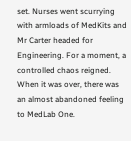set. Nurses went scurrying with armloads of MedKits and Mr Carter headed for Engineering. For a moment, a controlled chaos reigned. When it was over, there was an almost abandoned feeling to MedLab One.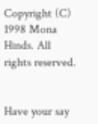Copyright (C) 1998 Mona Hinds. All rights reserved.


Have your say